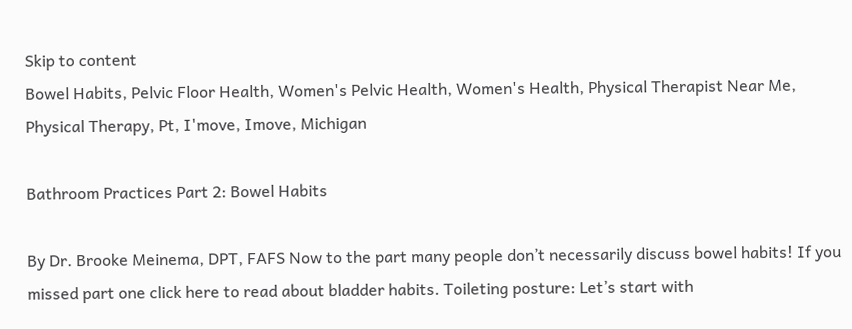Skip to content
Bowel Habits, Pelvic Floor Health, Women's Pelvic Health, Women's Health, Physical Therapist Near Me, Physical Therapy, Pt, I'move, Imove, Michigan

Bathroom Practices Part 2: Bowel Habits

By Dr. Brooke Meinema, DPT, FAFS Now to the part many people don’t necessarily discuss bowel habits! If you missed part one click here to read about bladder habits. Toileting posture: Let’s start with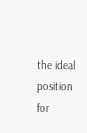the ideal position for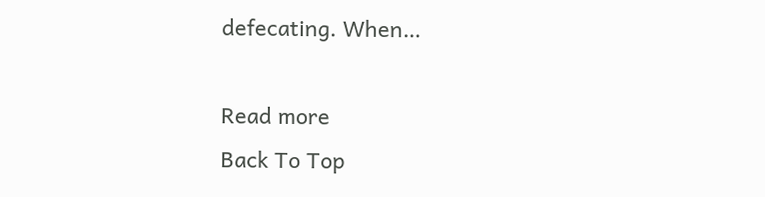defecating. When…

Read more
Back To Top